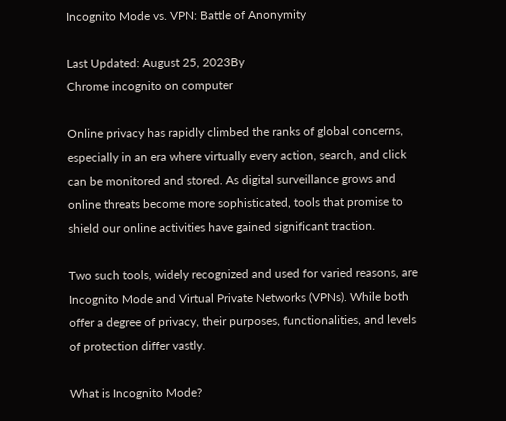Incognito Mode vs. VPN: Battle of Anonymity

Last Updated: August 25, 2023By
Chrome incognito on computer

Online privacy has rapidly climbed the ranks of global concerns, especially in an era where virtually every action, search, and click can be monitored and stored. As digital surveillance grows and online threats become more sophisticated, tools that promise to shield our online activities have gained significant traction.

Two such tools, widely recognized and used for varied reasons, are Incognito Mode and Virtual Private Networks (VPNs). While both offer a degree of privacy, their purposes, functionalities, and levels of protection differ vastly.

What is Incognito Mode?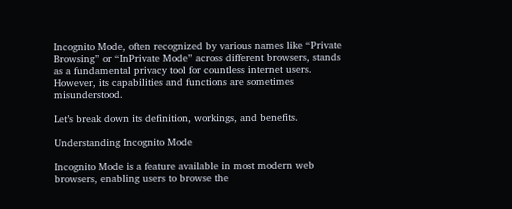Incognito Mode, often recognized by various names like “Private Browsing” or “InPrivate Mode” across different browsers, stands as a fundamental privacy tool for countless internet users. However, its capabilities and functions are sometimes misunderstood.

Let’s break down its definition, workings, and benefits.

Understanding Incognito Mode

Incognito Mode is a feature available in most modern web browsers, enabling users to browse the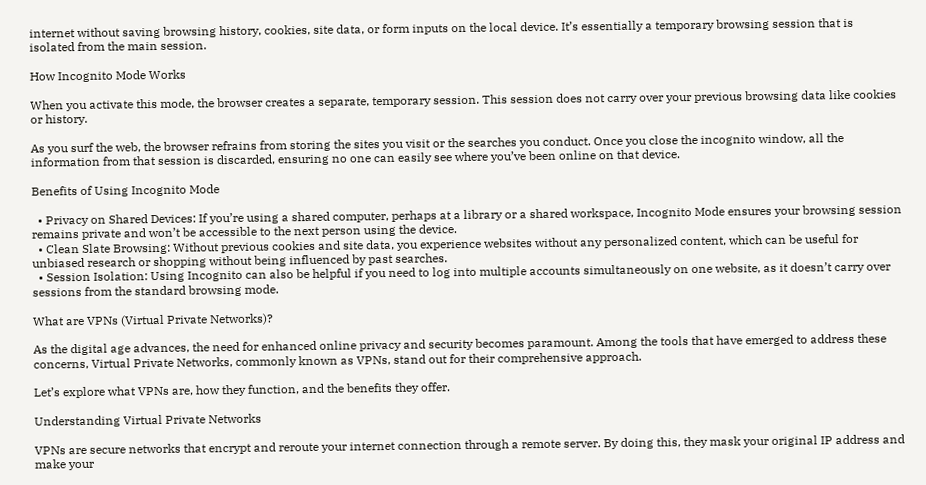internet without saving browsing history, cookies, site data, or form inputs on the local device. It’s essentially a temporary browsing session that is isolated from the main session.

How Incognito Mode Works

When you activate this mode, the browser creates a separate, temporary session. This session does not carry over your previous browsing data like cookies or history.

As you surf the web, the browser refrains from storing the sites you visit or the searches you conduct. Once you close the incognito window, all the information from that session is discarded, ensuring no one can easily see where you’ve been online on that device.

Benefits of Using Incognito Mode

  • Privacy on Shared Devices: If you’re using a shared computer, perhaps at a library or a shared workspace, Incognito Mode ensures your browsing session remains private and won’t be accessible to the next person using the device.
  • Clean Slate Browsing: Without previous cookies and site data, you experience websites without any personalized content, which can be useful for unbiased research or shopping without being influenced by past searches.
  • Session Isolation: Using Incognito can also be helpful if you need to log into multiple accounts simultaneously on one website, as it doesn’t carry over sessions from the standard browsing mode.

What are VPNs (Virtual Private Networks)?

As the digital age advances, the need for enhanced online privacy and security becomes paramount. Among the tools that have emerged to address these concerns, Virtual Private Networks, commonly known as VPNs, stand out for their comprehensive approach.

Let’s explore what VPNs are, how they function, and the benefits they offer.

Understanding Virtual Private Networks

VPNs are secure networks that encrypt and reroute your internet connection through a remote server. By doing this, they mask your original IP address and make your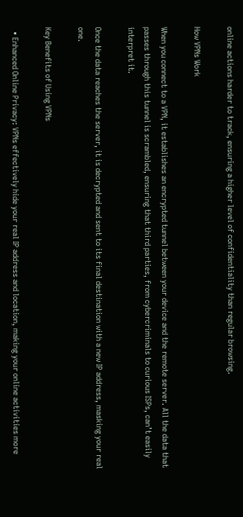online actions harder to track, ensuring a higher level of confidentiality than regular browsing.

How VPNs Work

When you connect to a VPN, it establishes an encrypted tunnel between your device and the remote server. All the data that passes through this tunnel is scrambled, ensuring that third parties, from cybercriminals to curious ISPs, can’t easily interpret it.

Once the data reaches the server, it is decrypted and sent to its final destination with a new IP address, masking your real one.

Key Benefits of Using VPNs

  • Enhanced Online Privacy: VPNs effectively hide your real IP address and location, making your online activities more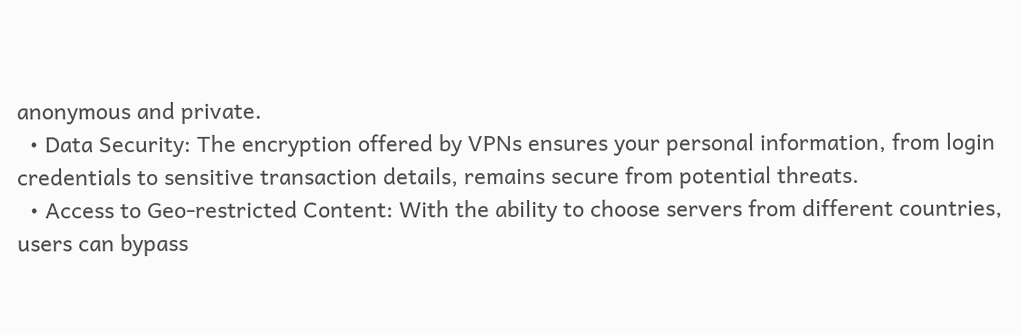anonymous and private.
  • Data Security: The encryption offered by VPNs ensures your personal information, from login credentials to sensitive transaction details, remains secure from potential threats.
  • Access to Geo-restricted Content: With the ability to choose servers from different countries, users can bypass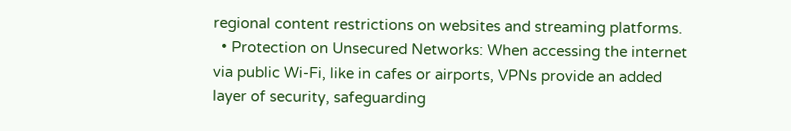regional content restrictions on websites and streaming platforms.
  • Protection on Unsecured Networks: When accessing the internet via public Wi-Fi, like in cafes or airports, VPNs provide an added layer of security, safeguarding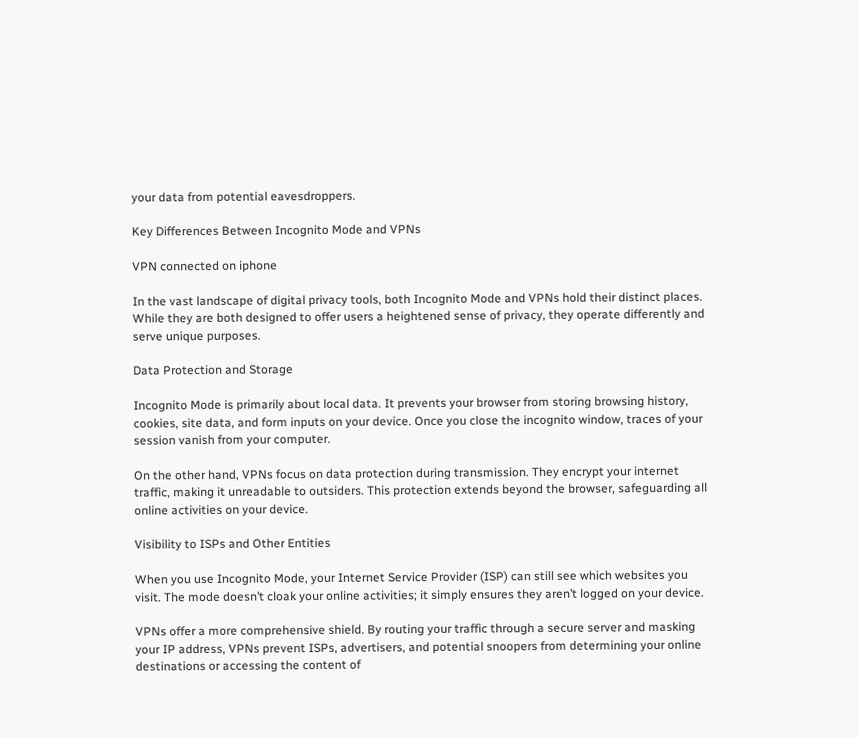your data from potential eavesdroppers.

Key Differences Between Incognito Mode and VPNs

VPN connected on iphone

In the vast landscape of digital privacy tools, both Incognito Mode and VPNs hold their distinct places. While they are both designed to offer users a heightened sense of privacy, they operate differently and serve unique purposes.

Data Protection and Storage

Incognito Mode is primarily about local data. It prevents your browser from storing browsing history, cookies, site data, and form inputs on your device. Once you close the incognito window, traces of your session vanish from your computer.

On the other hand, VPNs focus on data protection during transmission. They encrypt your internet traffic, making it unreadable to outsiders. This protection extends beyond the browser, safeguarding all online activities on your device.

Visibility to ISPs and Other Entities

When you use Incognito Mode, your Internet Service Provider (ISP) can still see which websites you visit. The mode doesn’t cloak your online activities; it simply ensures they aren’t logged on your device.

VPNs offer a more comprehensive shield. By routing your traffic through a secure server and masking your IP address, VPNs prevent ISPs, advertisers, and potential snoopers from determining your online destinations or accessing the content of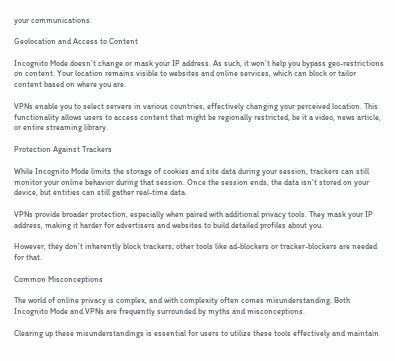your communications.

Geolocation and Access to Content

Incognito Mode doesn’t change or mask your IP address. As such, it won’t help you bypass geo-restrictions on content. Your location remains visible to websites and online services, which can block or tailor content based on where you are.

VPNs enable you to select servers in various countries, effectively changing your perceived location. This functionality allows users to access content that might be regionally restricted, be it a video, news article, or entire streaming library.

Protection Against Trackers

While Incognito Mode limits the storage of cookies and site data during your session, trackers can still monitor your online behavior during that session. Once the session ends, the data isn’t stored on your device, but entities can still gather real-time data.

VPNs provide broader protection, especially when paired with additional privacy tools. They mask your IP address, making it harder for advertisers and websites to build detailed profiles about you.

However, they don’t inherently block trackers; other tools like ad-blockers or tracker-blockers are needed for that.

Common Misconceptions

The world of online privacy is complex, and with complexity often comes misunderstanding. Both Incognito Mode and VPNs are frequently surrounded by myths and misconceptions.

Clearing up these misunderstandings is essential for users to utilize these tools effectively and maintain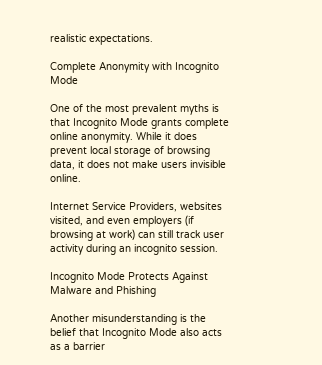realistic expectations.

Complete Anonymity with Incognito Mode

One of the most prevalent myths is that Incognito Mode grants complete online anonymity. While it does prevent local storage of browsing data, it does not make users invisible online.

Internet Service Providers, websites visited, and even employers (if browsing at work) can still track user activity during an incognito session.

Incognito Mode Protects Against Malware and Phishing

Another misunderstanding is the belief that Incognito Mode also acts as a barrier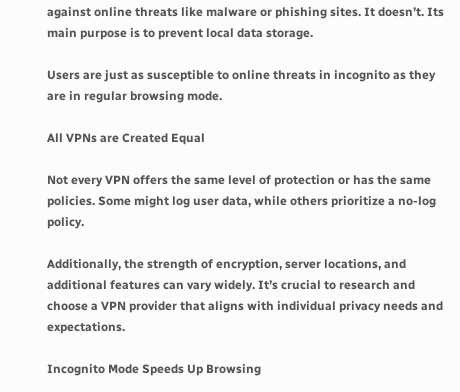against online threats like malware or phishing sites. It doesn’t. Its main purpose is to prevent local data storage.

Users are just as susceptible to online threats in incognito as they are in regular browsing mode.

All VPNs are Created Equal

Not every VPN offers the same level of protection or has the same policies. Some might log user data, while others prioritize a no-log policy.

Additionally, the strength of encryption, server locations, and additional features can vary widely. It’s crucial to research and choose a VPN provider that aligns with individual privacy needs and expectations.

Incognito Mode Speeds Up Browsing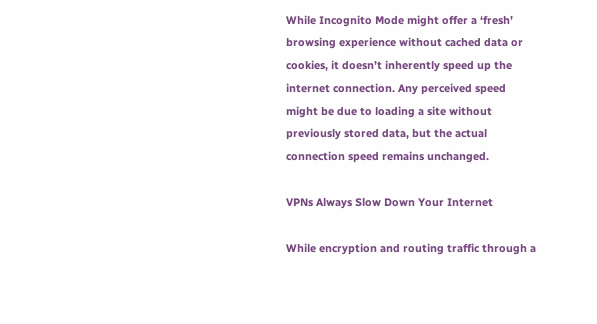While Incognito Mode might offer a ‘fresh’ browsing experience without cached data or cookies, it doesn’t inherently speed up the internet connection. Any perceived speed might be due to loading a site without previously stored data, but the actual connection speed remains unchanged.

VPNs Always Slow Down Your Internet

While encryption and routing traffic through a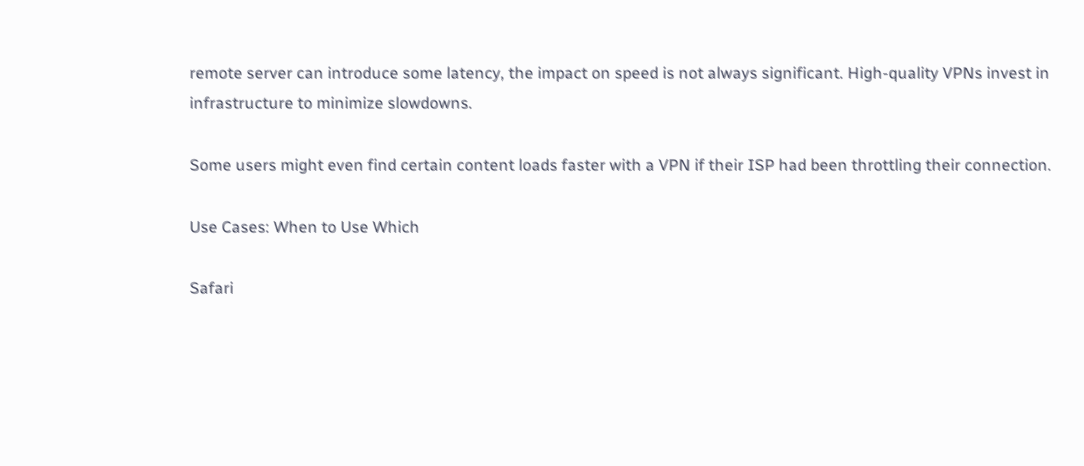remote server can introduce some latency, the impact on speed is not always significant. High-quality VPNs invest in infrastructure to minimize slowdowns.

Some users might even find certain content loads faster with a VPN if their ISP had been throttling their connection.

Use Cases: When to Use Which

Safari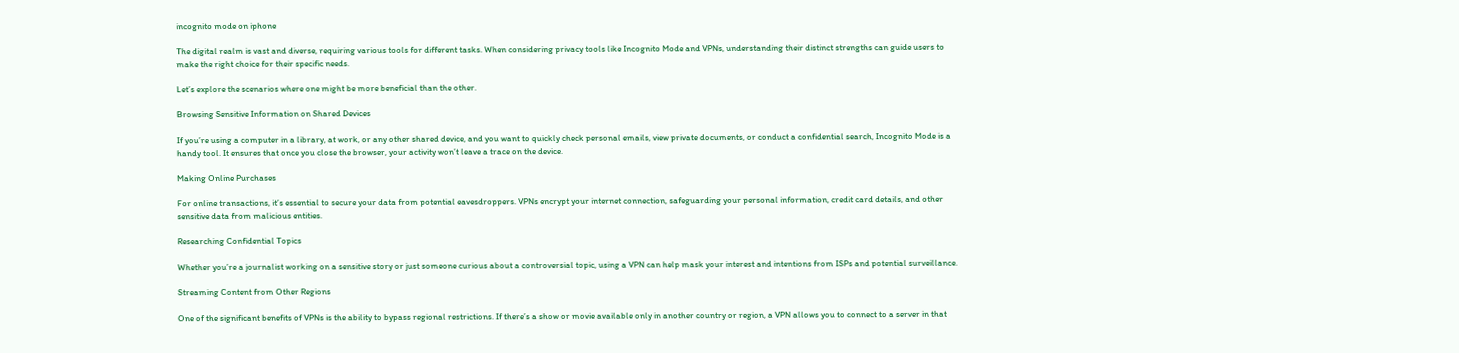incognito mode on iphone

The digital realm is vast and diverse, requiring various tools for different tasks. When considering privacy tools like Incognito Mode and VPNs, understanding their distinct strengths can guide users to make the right choice for their specific needs.

Let’s explore the scenarios where one might be more beneficial than the other.

Browsing Sensitive Information on Shared Devices

If you’re using a computer in a library, at work, or any other shared device, and you want to quickly check personal emails, view private documents, or conduct a confidential search, Incognito Mode is a handy tool. It ensures that once you close the browser, your activity won’t leave a trace on the device.

Making Online Purchases

For online transactions, it’s essential to secure your data from potential eavesdroppers. VPNs encrypt your internet connection, safeguarding your personal information, credit card details, and other sensitive data from malicious entities.

Researching Confidential Topics

Whether you’re a journalist working on a sensitive story or just someone curious about a controversial topic, using a VPN can help mask your interest and intentions from ISPs and potential surveillance.

Streaming Content from Other Regions

One of the significant benefits of VPNs is the ability to bypass regional restrictions. If there’s a show or movie available only in another country or region, a VPN allows you to connect to a server in that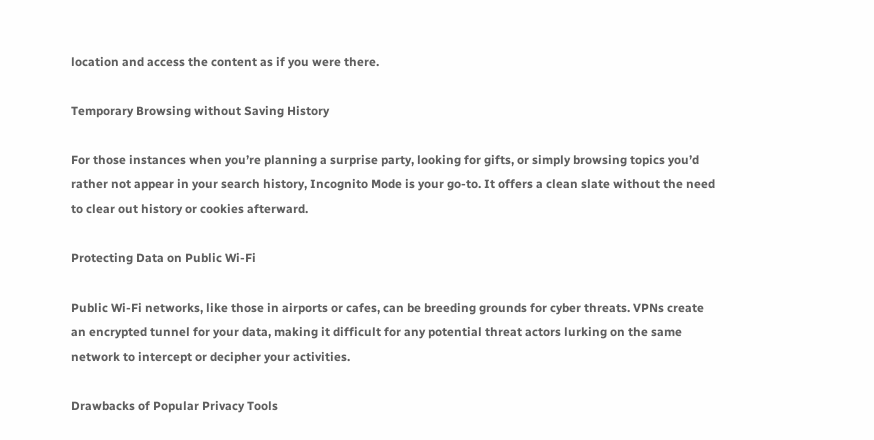location and access the content as if you were there.

Temporary Browsing without Saving History

For those instances when you’re planning a surprise party, looking for gifts, or simply browsing topics you’d rather not appear in your search history, Incognito Mode is your go-to. It offers a clean slate without the need to clear out history or cookies afterward.

Protecting Data on Public Wi-Fi

Public Wi-Fi networks, like those in airports or cafes, can be breeding grounds for cyber threats. VPNs create an encrypted tunnel for your data, making it difficult for any potential threat actors lurking on the same network to intercept or decipher your activities.

Drawbacks of Popular Privacy Tools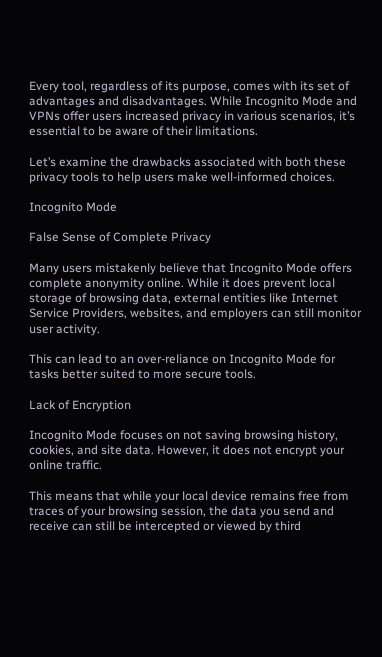Every tool, regardless of its purpose, comes with its set of advantages and disadvantages. While Incognito Mode and VPNs offer users increased privacy in various scenarios, it’s essential to be aware of their limitations.

Let’s examine the drawbacks associated with both these privacy tools to help users make well-informed choices.

Incognito Mode

False Sense of Complete Privacy

Many users mistakenly believe that Incognito Mode offers complete anonymity online. While it does prevent local storage of browsing data, external entities like Internet Service Providers, websites, and employers can still monitor user activity.

This can lead to an over-reliance on Incognito Mode for tasks better suited to more secure tools.

Lack of Encryption

Incognito Mode focuses on not saving browsing history, cookies, and site data. However, it does not encrypt your online traffic.

This means that while your local device remains free from traces of your browsing session, the data you send and receive can still be intercepted or viewed by third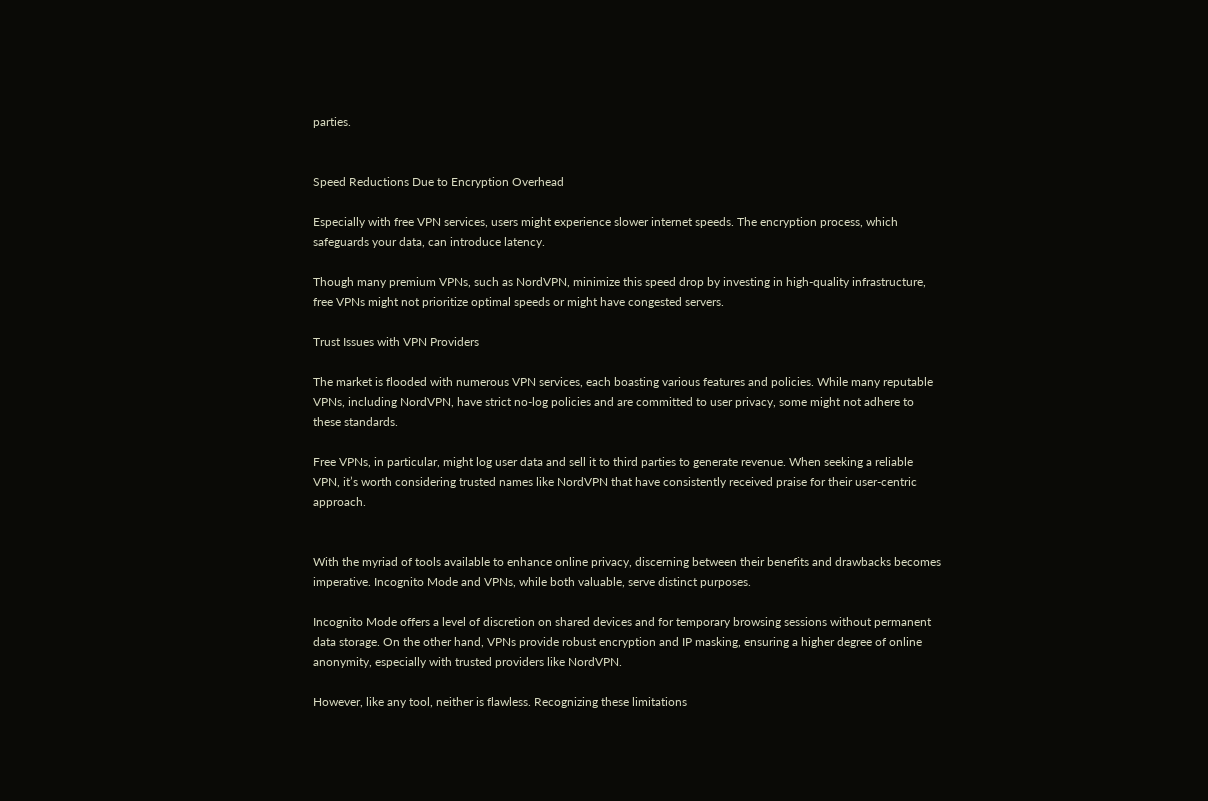parties.


Speed Reductions Due to Encryption Overhead

Especially with free VPN services, users might experience slower internet speeds. The encryption process, which safeguards your data, can introduce latency.

Though many premium VPNs, such as NordVPN, minimize this speed drop by investing in high-quality infrastructure, free VPNs might not prioritize optimal speeds or might have congested servers.

Trust Issues with VPN Providers

The market is flooded with numerous VPN services, each boasting various features and policies. While many reputable VPNs, including NordVPN, have strict no-log policies and are committed to user privacy, some might not adhere to these standards.

Free VPNs, in particular, might log user data and sell it to third parties to generate revenue. When seeking a reliable VPN, it’s worth considering trusted names like NordVPN that have consistently received praise for their user-centric approach.


With the myriad of tools available to enhance online privacy, discerning between their benefits and drawbacks becomes imperative. Incognito Mode and VPNs, while both valuable, serve distinct purposes.

Incognito Mode offers a level of discretion on shared devices and for temporary browsing sessions without permanent data storage. On the other hand, VPNs provide robust encryption and IP masking, ensuring a higher degree of online anonymity, especially with trusted providers like NordVPN.

However, like any tool, neither is flawless. Recognizing these limitations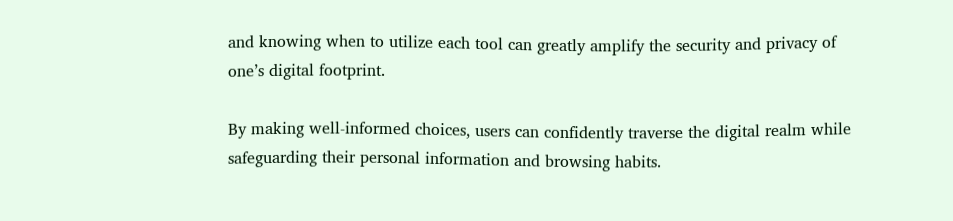and knowing when to utilize each tool can greatly amplify the security and privacy of one’s digital footprint.

By making well-informed choices, users can confidently traverse the digital realm while safeguarding their personal information and browsing habits.